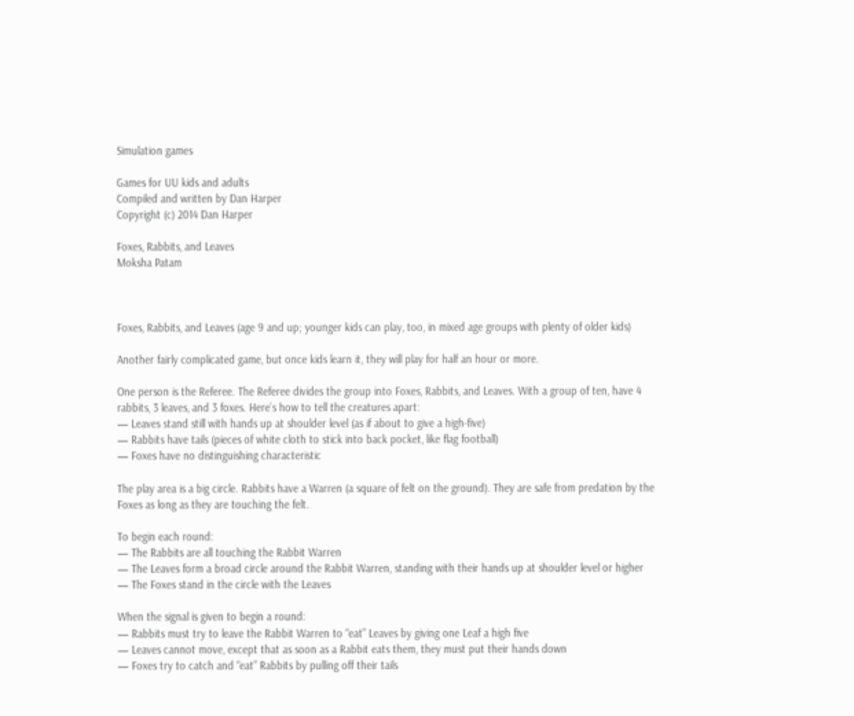Simulation games

Games for UU kids and adults
Compiled and written by Dan Harper
Copyright (c) 2014 Dan Harper

Foxes, Rabbits, and Leaves
Moksha Patam



Foxes, Rabbits, and Leaves (age 9 and up; younger kids can play, too, in mixed age groups with plenty of older kids)

Another fairly complicated game, but once kids learn it, they will play for half an hour or more.

One person is the Referee. The Referee divides the group into Foxes, Rabbits, and Leaves. With a group of ten, have 4 rabbits, 3 leaves, and 3 foxes. Here’s how to tell the creatures apart:
— Leaves stand still with hands up at shoulder level (as if about to give a high-five)
— Rabbits have tails (pieces of white cloth to stick into back pocket, like flag football)
— Foxes have no distinguishing characteristic

The play area is a big circle. Rabbits have a Warren (a square of felt on the ground). They are safe from predation by the Foxes as long as they are touching the felt.

To begin each round:
— The Rabbits are all touching the Rabbit Warren
— The Leaves form a broad circle around the Rabbit Warren, standing with their hands up at shoulder level or higher
— The Foxes stand in the circle with the Leaves

When the signal is given to begin a round:
— Rabbits must try to leave the Rabbit Warren to “eat” Leaves by giving one Leaf a high five
— Leaves cannot move, except that as soon as a Rabbit eats them, they must put their hands down
— Foxes try to catch and “eat” Rabbits by pulling off their tails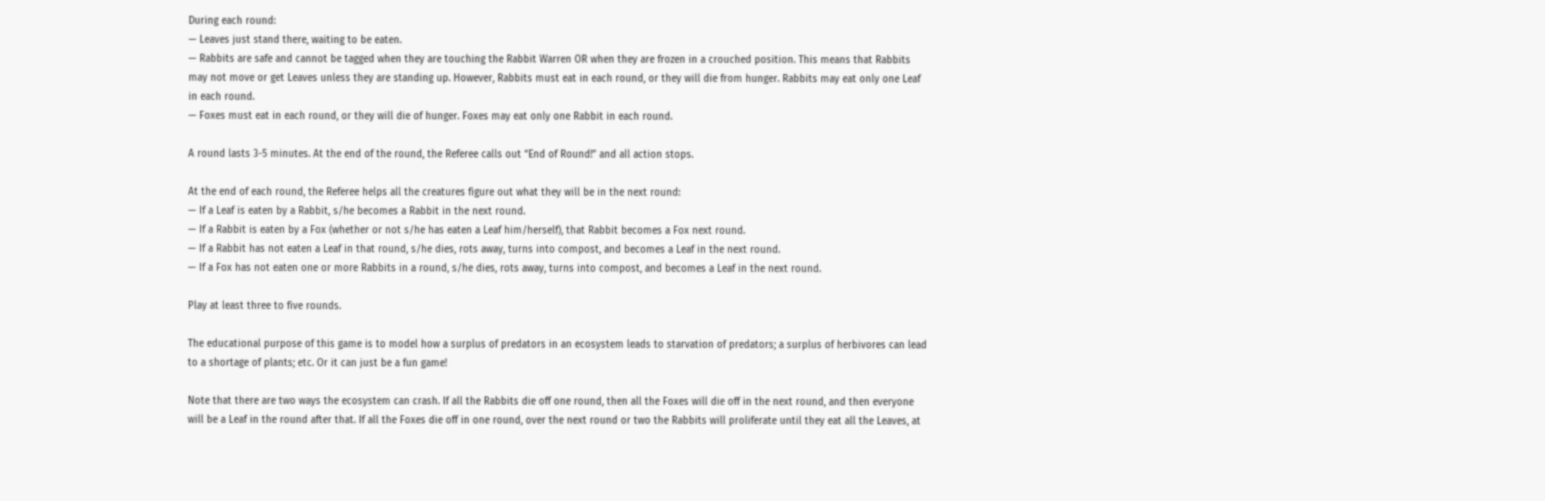During each round:
— Leaves just stand there, waiting to be eaten.
— Rabbits are safe and cannot be tagged when they are touching the Rabbit Warren OR when they are frozen in a crouched position. This means that Rabbits may not move or get Leaves unless they are standing up. However, Rabbits must eat in each round, or they will die from hunger. Rabbits may eat only one Leaf in each round.
— Foxes must eat in each round, or they will die of hunger. Foxes may eat only one Rabbit in each round.

A round lasts 3-5 minutes. At the end of the round, the Referee calls out “End of Round!” and all action stops.

At the end of each round, the Referee helps all the creatures figure out what they will be in the next round:
— If a Leaf is eaten by a Rabbit, s/he becomes a Rabbit in the next round.
— If a Rabbit is eaten by a Fox (whether or not s/he has eaten a Leaf him/herself), that Rabbit becomes a Fox next round.
— If a Rabbit has not eaten a Leaf in that round, s/he dies, rots away, turns into compost, and becomes a Leaf in the next round.
— If a Fox has not eaten one or more Rabbits in a round, s/he dies, rots away, turns into compost, and becomes a Leaf in the next round.

Play at least three to five rounds.

The educational purpose of this game is to model how a surplus of predators in an ecosystem leads to starvation of predators; a surplus of herbivores can lead to a shortage of plants; etc. Or it can just be a fun game!

Note that there are two ways the ecosystem can crash. If all the Rabbits die off one round, then all the Foxes will die off in the next round, and then everyone will be a Leaf in the round after that. If all the Foxes die off in one round, over the next round or two the Rabbits will proliferate until they eat all the Leaves, at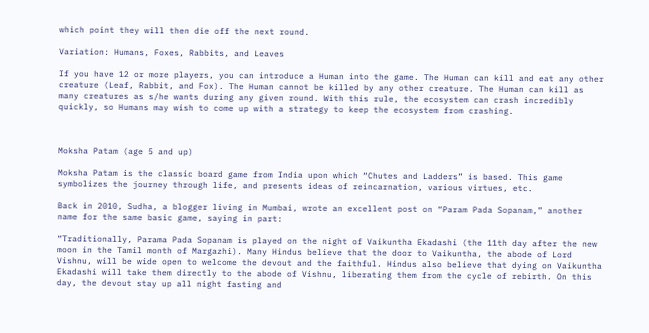which point they will then die off the next round.

Variation: Humans, Foxes, Rabbits, and Leaves

If you have 12 or more players, you can introduce a Human into the game. The Human can kill and eat any other creature (Leaf, Rabbit, and Fox). The Human cannot be killed by any other creature. The Human can kill as many creatures as s/he wants during any given round. With this rule, the ecosystem can crash incredibly quickly, so Humans may wish to come up with a strategy to keep the ecosystem from crashing.



Moksha Patam (age 5 and up)

Moksha Patam is the classic board game from India upon which “Chutes and Ladders” is based. This game symbolizes the journey through life, and presents ideas of reincarnation, various virtues, etc.

Back in 2010, Sudha, a blogger living in Mumbai, wrote an excellent post on “Param Pada Sopanam,” another name for the same basic game, saying in part:

“Traditionally, Parama Pada Sopanam is played on the night of Vaikuntha Ekadashi (the 11th day after the new moon in the Tamil month of Margazhi). Many Hindus believe that the door to Vaikuntha, the abode of Lord Vishnu, will be wide open to welcome the devout and the faithful. Hindus also believe that dying on Vaikuntha Ekadashi will take them directly to the abode of Vishnu, liberating them from the cycle of rebirth. On this day, the devout stay up all night fasting and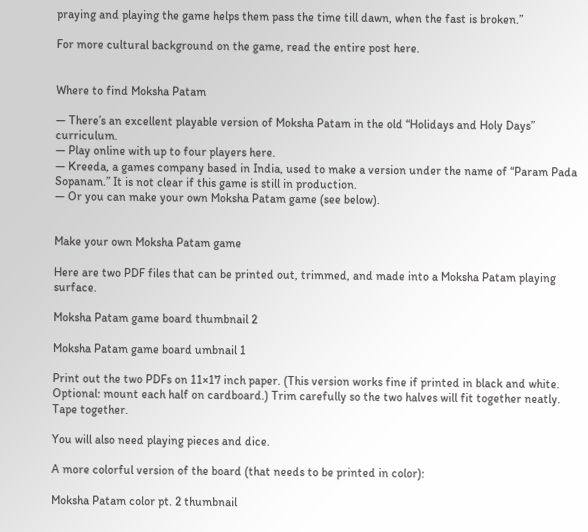praying and playing the game helps them pass the time till dawn, when the fast is broken.”

For more cultural background on the game, read the entire post here.


Where to find Moksha Patam

— There’s an excellent playable version of Moksha Patam in the old “Holidays and Holy Days” curriculum.
— Play online with up to four players here.
— Kreeda, a games company based in India, used to make a version under the name of “Param Pada Sopanam.” It is not clear if this game is still in production.
— Or you can make your own Moksha Patam game (see below).


Make your own Moksha Patam game

Here are two PDF files that can be printed out, trimmed, and made into a Moksha Patam playing surface.

Moksha Patam game board thumbnail 2

Moksha Patam game board umbnail 1

Print out the two PDFs on 11×17 inch paper. (This version works fine if printed in black and white. Optional: mount each half on cardboard.) Trim carefully so the two halves will fit together neatly. Tape together.

You will also need playing pieces and dice.

A more colorful version of the board (that needs to be printed in color):

Moksha Patam color pt. 2 thumbnail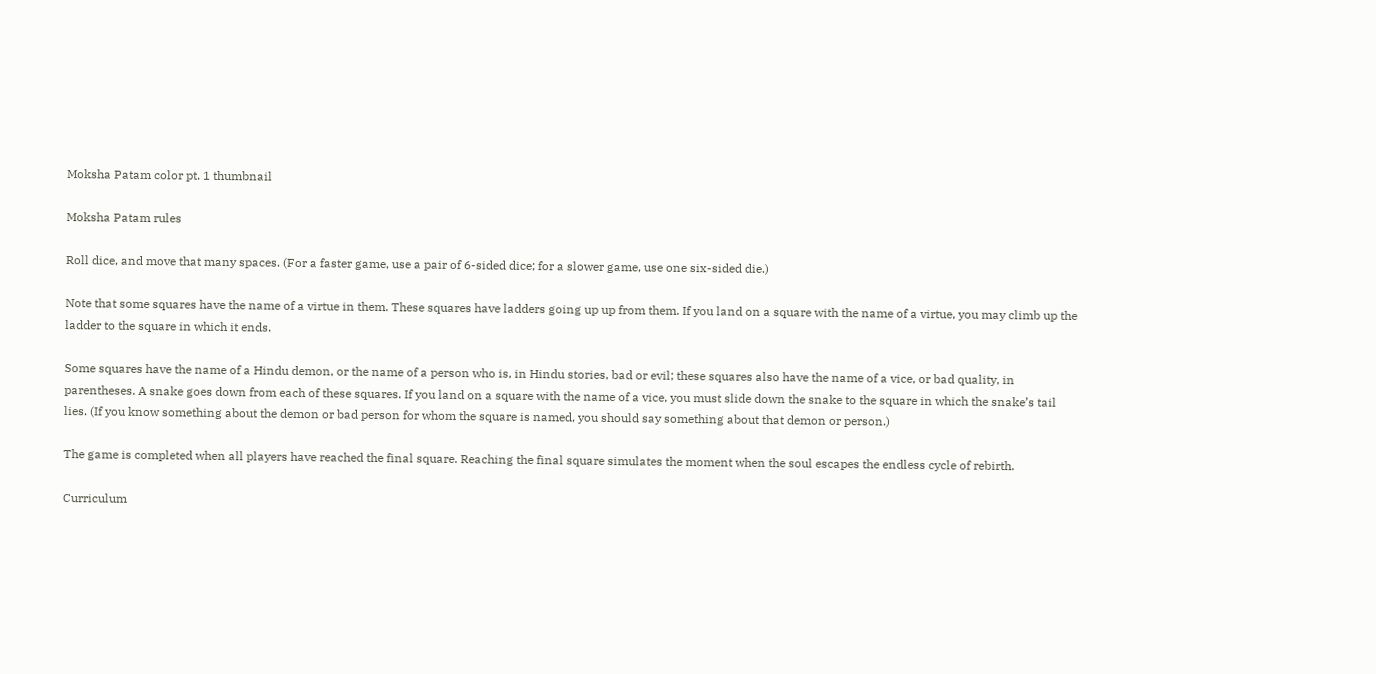Moksha Patam color pt. 1 thumbnail

Moksha Patam rules

Roll dice, and move that many spaces. (For a faster game, use a pair of 6-sided dice; for a slower game, use one six-sided die.)

Note that some squares have the name of a virtue in them. These squares have ladders going up up from them. If you land on a square with the name of a virtue, you may climb up the ladder to the square in which it ends.

Some squares have the name of a Hindu demon, or the name of a person who is, in Hindu stories, bad or evil; these squares also have the name of a vice, or bad quality, in parentheses. A snake goes down from each of these squares. If you land on a square with the name of a vice, you must slide down the snake to the square in which the snake’s tail lies. (If you know something about the demon or bad person for whom the square is named, you should say something about that demon or person.)

The game is completed when all players have reached the final square. Reaching the final square simulates the moment when the soul escapes the endless cycle of rebirth.

Curriculum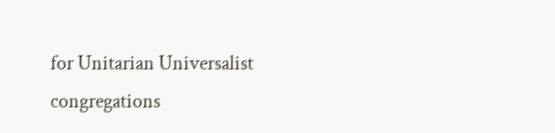for Unitarian Universalist congregations